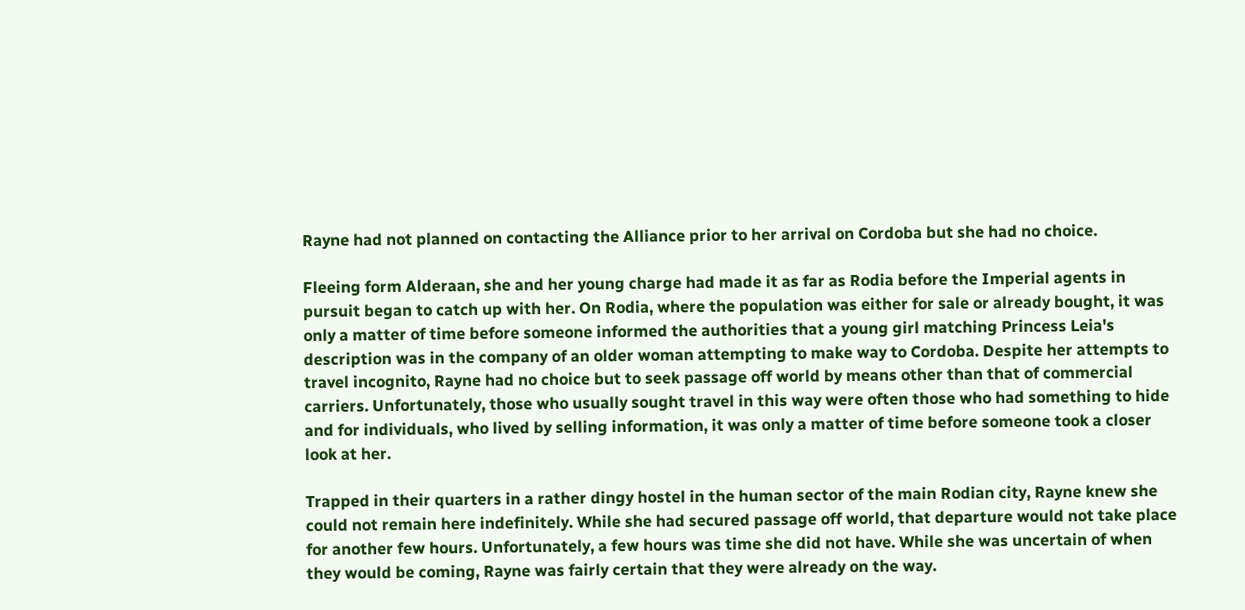Rayne had not planned on contacting the Alliance prior to her arrival on Cordoba but she had no choice.

Fleeing form Alderaan, she and her young charge had made it as far as Rodia before the Imperial agents in pursuit began to catch up with her. On Rodia, where the population was either for sale or already bought, it was only a matter of time before someone informed the authorities that a young girl matching Princess Leia's description was in the company of an older woman attempting to make way to Cordoba. Despite her attempts to travel incognito, Rayne had no choice but to seek passage off world by means other than that of commercial carriers. Unfortunately, those who usually sought travel in this way were often those who had something to hide and for individuals, who lived by selling information, it was only a matter of time before someone took a closer look at her.

Trapped in their quarters in a rather dingy hostel in the human sector of the main Rodian city, Rayne knew she could not remain here indefinitely. While she had secured passage off world, that departure would not take place for another few hours. Unfortunately, a few hours was time she did not have. While she was uncertain of when they would be coming, Rayne was fairly certain that they were already on the way.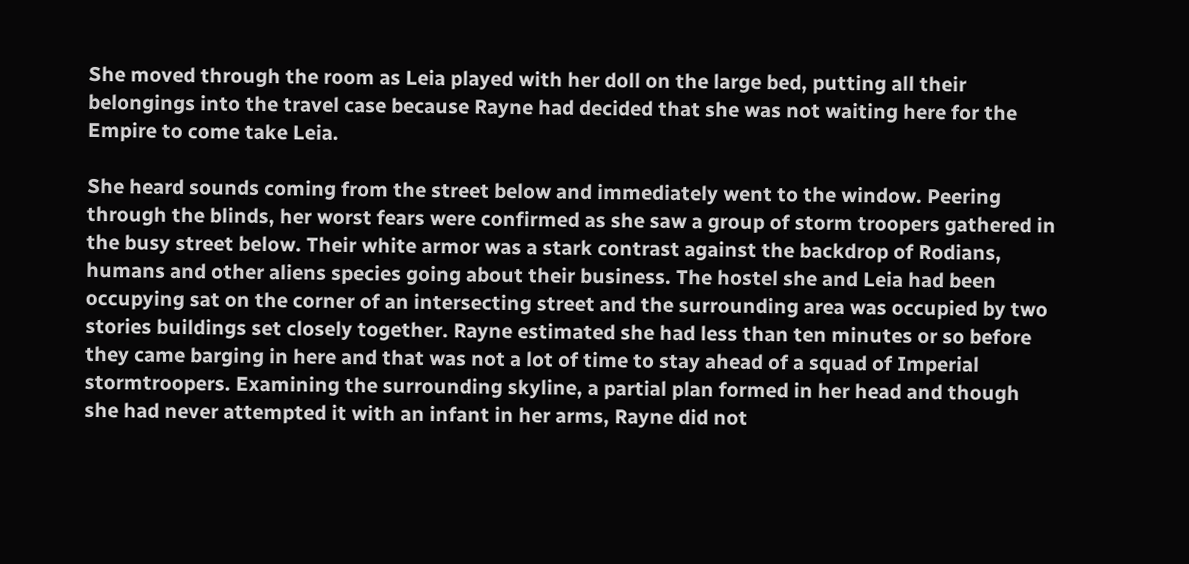She moved through the room as Leia played with her doll on the large bed, putting all their belongings into the travel case because Rayne had decided that she was not waiting here for the Empire to come take Leia.

She heard sounds coming from the street below and immediately went to the window. Peering through the blinds, her worst fears were confirmed as she saw a group of storm troopers gathered in the busy street below. Their white armor was a stark contrast against the backdrop of Rodians, humans and other aliens species going about their business. The hostel she and Leia had been occupying sat on the corner of an intersecting street and the surrounding area was occupied by two stories buildings set closely together. Rayne estimated she had less than ten minutes or so before they came barging in here and that was not a lot of time to stay ahead of a squad of Imperial stormtroopers. Examining the surrounding skyline, a partial plan formed in her head and though she had never attempted it with an infant in her arms, Rayne did not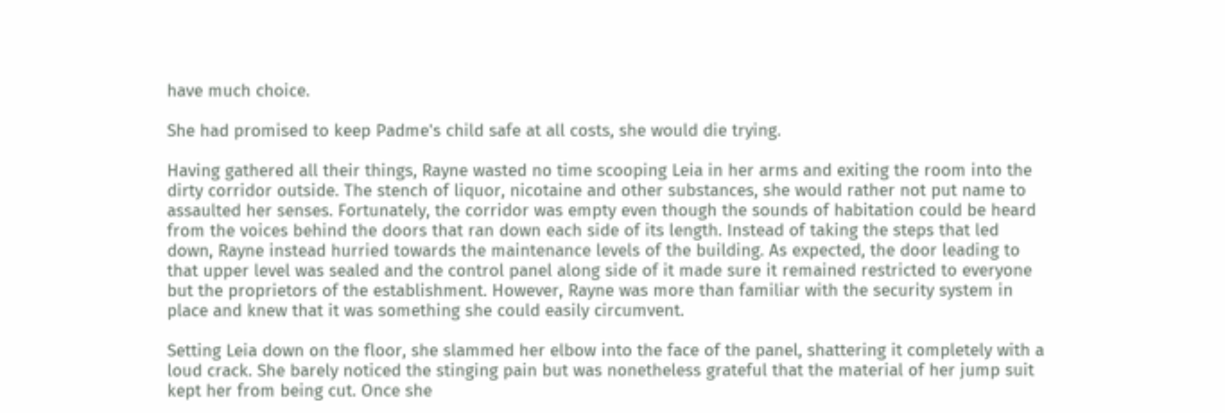have much choice.

She had promised to keep Padme's child safe at all costs, she would die trying.

Having gathered all their things, Rayne wasted no time scooping Leia in her arms and exiting the room into the dirty corridor outside. The stench of liquor, nicotaine and other substances, she would rather not put name to assaulted her senses. Fortunately, the corridor was empty even though the sounds of habitation could be heard from the voices behind the doors that ran down each side of its length. Instead of taking the steps that led down, Rayne instead hurried towards the maintenance levels of the building. As expected, the door leading to that upper level was sealed and the control panel along side of it made sure it remained restricted to everyone but the proprietors of the establishment. However, Rayne was more than familiar with the security system in place and knew that it was something she could easily circumvent.

Setting Leia down on the floor, she slammed her elbow into the face of the panel, shattering it completely with a loud crack. She barely noticed the stinging pain but was nonetheless grateful that the material of her jump suit kept her from being cut. Once she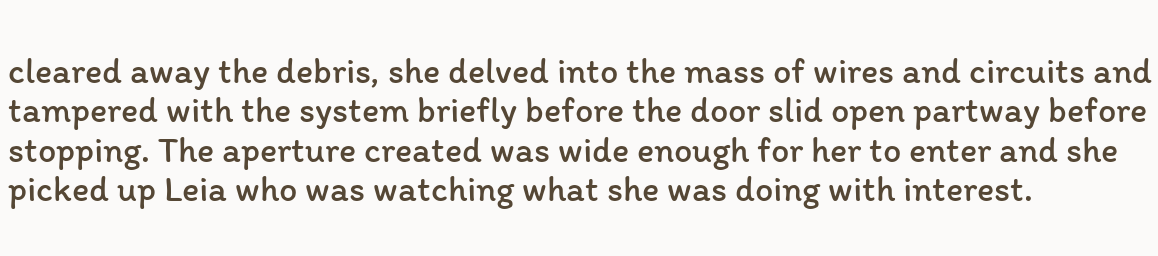cleared away the debris, she delved into the mass of wires and circuits and tampered with the system briefly before the door slid open partway before stopping. The aperture created was wide enough for her to enter and she picked up Leia who was watching what she was doing with interest.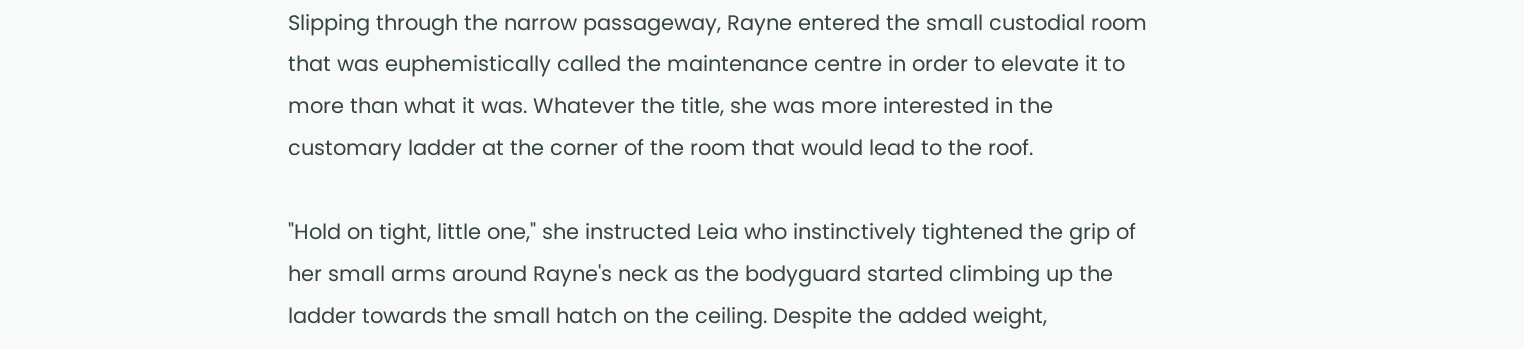Slipping through the narrow passageway, Rayne entered the small custodial room that was euphemistically called the maintenance centre in order to elevate it to more than what it was. Whatever the title, she was more interested in the customary ladder at the corner of the room that would lead to the roof.

"Hold on tight, little one," she instructed Leia who instinctively tightened the grip of her small arms around Rayne's neck as the bodyguard started climbing up the ladder towards the small hatch on the ceiling. Despite the added weight,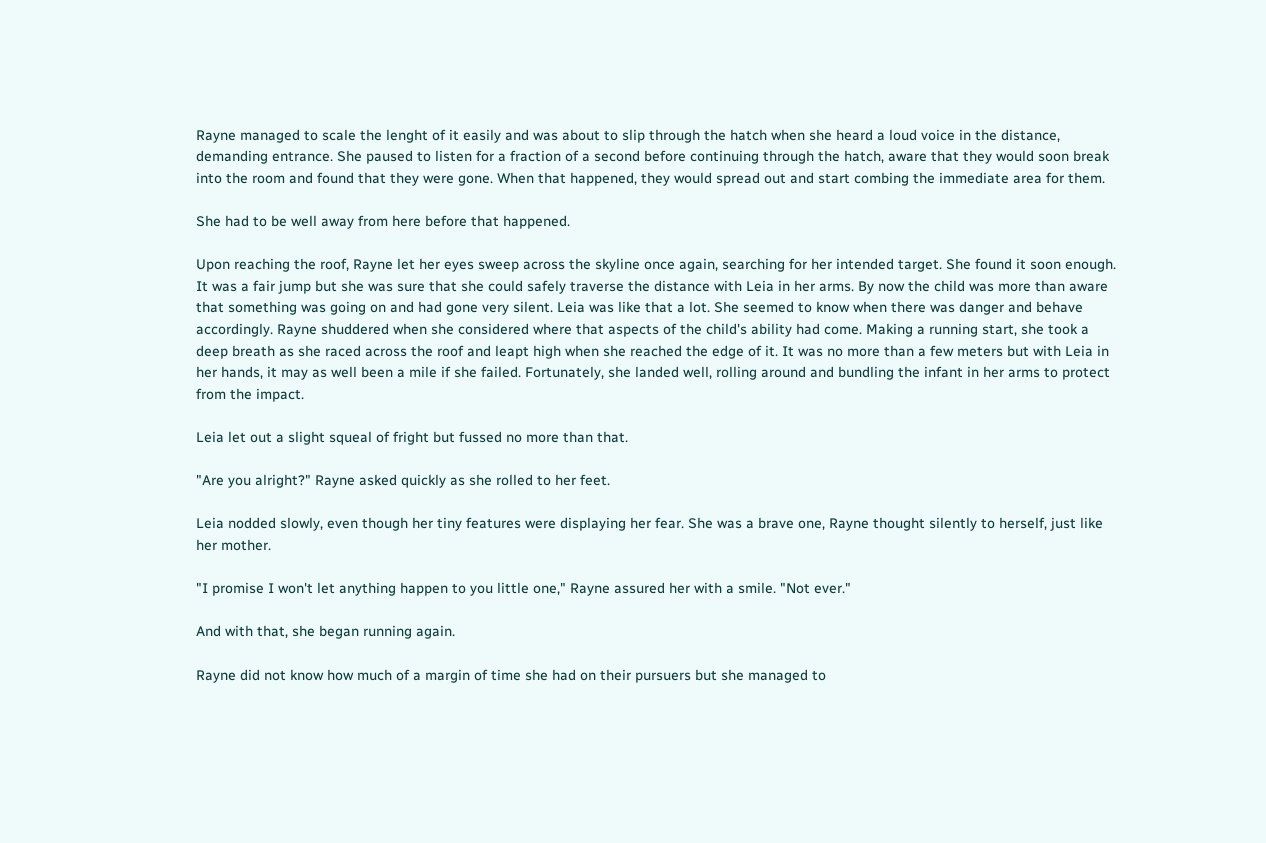Rayne managed to scale the lenght of it easily and was about to slip through the hatch when she heard a loud voice in the distance, demanding entrance. She paused to listen for a fraction of a second before continuing through the hatch, aware that they would soon break into the room and found that they were gone. When that happened, they would spread out and start combing the immediate area for them.

She had to be well away from here before that happened.

Upon reaching the roof, Rayne let her eyes sweep across the skyline once again, searching for her intended target. She found it soon enough. It was a fair jump but she was sure that she could safely traverse the distance with Leia in her arms. By now the child was more than aware that something was going on and had gone very silent. Leia was like that a lot. She seemed to know when there was danger and behave accordingly. Rayne shuddered when she considered where that aspects of the child's ability had come. Making a running start, she took a deep breath as she raced across the roof and leapt high when she reached the edge of it. It was no more than a few meters but with Leia in her hands, it may as well been a mile if she failed. Fortunately, she landed well, rolling around and bundling the infant in her arms to protect from the impact.

Leia let out a slight squeal of fright but fussed no more than that.

"Are you alright?" Rayne asked quickly as she rolled to her feet.

Leia nodded slowly, even though her tiny features were displaying her fear. She was a brave one, Rayne thought silently to herself, just like her mother.

"I promise I won't let anything happen to you little one," Rayne assured her with a smile. "Not ever."

And with that, she began running again.

Rayne did not know how much of a margin of time she had on their pursuers but she managed to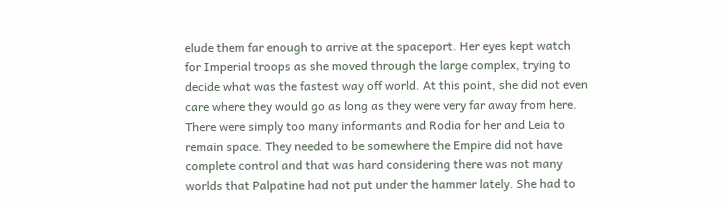elude them far enough to arrive at the spaceport. Her eyes kept watch for Imperial troops as she moved through the large complex, trying to decide what was the fastest way off world. At this point, she did not even care where they would go as long as they were very far away from here. There were simply too many informants and Rodia for her and Leia to remain space. They needed to be somewhere the Empire did not have complete control and that was hard considering there was not many worlds that Palpatine had not put under the hammer lately. She had to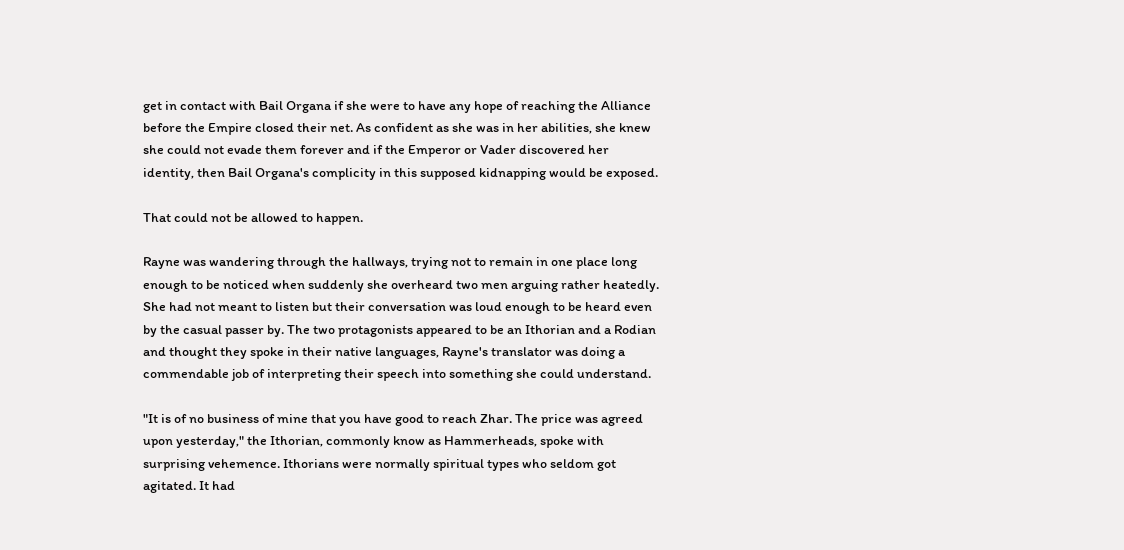get in contact with Bail Organa if she were to have any hope of reaching the Alliance before the Empire closed their net. As confident as she was in her abilities, she knew she could not evade them forever and if the Emperor or Vader discovered her identity, then Bail Organa's complicity in this supposed kidnapping would be exposed.

That could not be allowed to happen.

Rayne was wandering through the hallways, trying not to remain in one place long enough to be noticed when suddenly she overheard two men arguing rather heatedly. She had not meant to listen but their conversation was loud enough to be heard even by the casual passer by. The two protagonists appeared to be an Ithorian and a Rodian and thought they spoke in their native languages, Rayne's translator was doing a commendable job of interpreting their speech into something she could understand.

"It is of no business of mine that you have good to reach Zhar. The price was agreed upon yesterday," the Ithorian, commonly know as Hammerheads, spoke with surprising vehemence. Ithorians were normally spiritual types who seldom got agitated. It had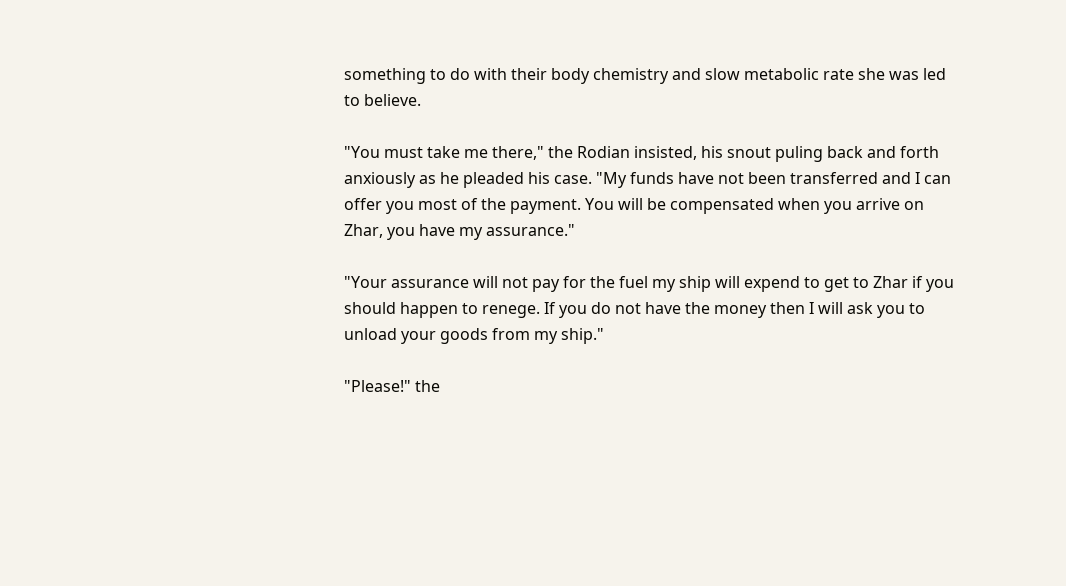something to do with their body chemistry and slow metabolic rate she was led to believe.

"You must take me there," the Rodian insisted, his snout puling back and forth anxiously as he pleaded his case. "My funds have not been transferred and I can offer you most of the payment. You will be compensated when you arrive on Zhar, you have my assurance."

"Your assurance will not pay for the fuel my ship will expend to get to Zhar if you should happen to renege. If you do not have the money then I will ask you to unload your goods from my ship."

"Please!" the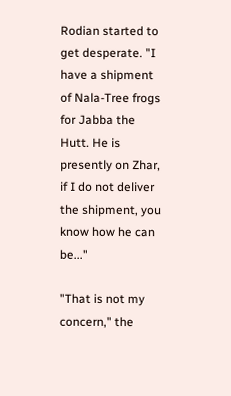Rodian started to get desperate. "I have a shipment of Nala-Tree frogs for Jabba the Hutt. He is presently on Zhar, if I do not deliver the shipment, you know how he can be..."

"That is not my concern," the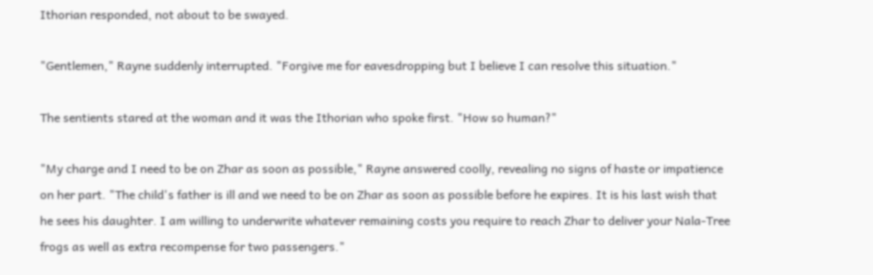Ithorian responded, not about to be swayed.

"Gentlemen," Rayne suddenly interrupted. "Forgive me for eavesdropping but I believe I can resolve this situation."

The sentients stared at the woman and it was the Ithorian who spoke first. "How so human?"

"My charge and I need to be on Zhar as soon as possible," Rayne answered coolly, revealing no signs of haste or impatience on her part. "The child's father is ill and we need to be on Zhar as soon as possible before he expires. It is his last wish that he sees his daughter. I am willing to underwrite whatever remaining costs you require to reach Zhar to deliver your Nala-Tree frogs as well as extra recompense for two passengers."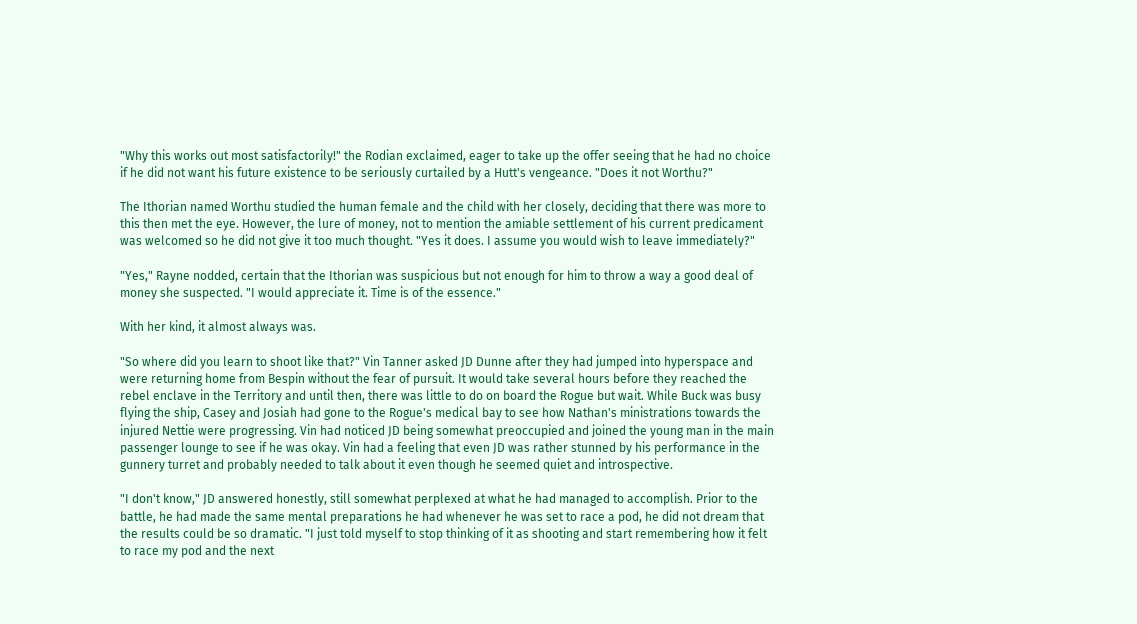"Why this works out most satisfactorily!" the Rodian exclaimed, eager to take up the offer seeing that he had no choice if he did not want his future existence to be seriously curtailed by a Hutt's vengeance. "Does it not Worthu?"

The Ithorian named Worthu studied the human female and the child with her closely, deciding that there was more to this then met the eye. However, the lure of money, not to mention the amiable settlement of his current predicament was welcomed so he did not give it too much thought. "Yes it does. I assume you would wish to leave immediately?"

"Yes," Rayne nodded, certain that the Ithorian was suspicious but not enough for him to throw a way a good deal of money she suspected. "I would appreciate it. Time is of the essence."

With her kind, it almost always was.

"So where did you learn to shoot like that?" Vin Tanner asked JD Dunne after they had jumped into hyperspace and were returning home from Bespin without the fear of pursuit. It would take several hours before they reached the rebel enclave in the Territory and until then, there was little to do on board the Rogue but wait. While Buck was busy flying the ship, Casey and Josiah had gone to the Rogue's medical bay to see how Nathan's ministrations towards the injured Nettie were progressing. Vin had noticed JD being somewhat preoccupied and joined the young man in the main passenger lounge to see if he was okay. Vin had a feeling that even JD was rather stunned by his performance in the gunnery turret and probably needed to talk about it even though he seemed quiet and introspective.

"I don't know," JD answered honestly, still somewhat perplexed at what he had managed to accomplish. Prior to the battle, he had made the same mental preparations he had whenever he was set to race a pod, he did not dream that the results could be so dramatic. "I just told myself to stop thinking of it as shooting and start remembering how it felt to race my pod and the next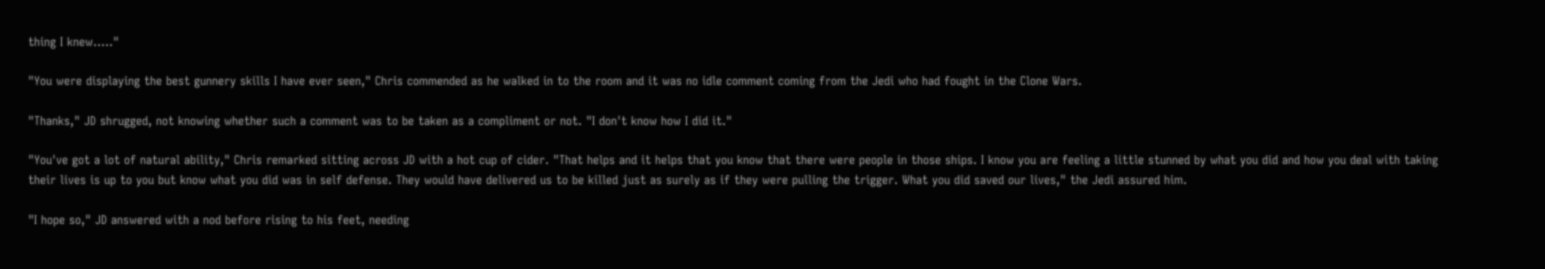thing I knew....."

"You were displaying the best gunnery skills I have ever seen," Chris commended as he walked in to the room and it was no idle comment coming from the Jedi who had fought in the Clone Wars.

"Thanks," JD shrugged, not knowing whether such a comment was to be taken as a compliment or not. "I don't know how I did it."

"You've got a lot of natural ability," Chris remarked sitting across JD with a hot cup of cider. "That helps and it helps that you know that there were people in those ships. I know you are feeling a little stunned by what you did and how you deal with taking their lives is up to you but know what you did was in self defense. They would have delivered us to be killed just as surely as if they were pulling the trigger. What you did saved our lives," the Jedi assured him.

"I hope so," JD answered with a nod before rising to his feet, needing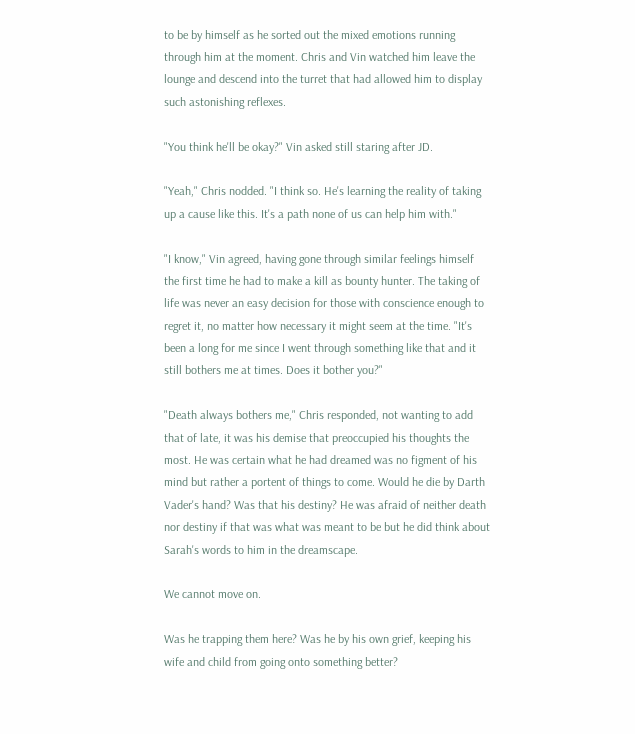to be by himself as he sorted out the mixed emotions running through him at the moment. Chris and Vin watched him leave the lounge and descend into the turret that had allowed him to display such astonishing reflexes.

"You think he'll be okay?" Vin asked still staring after JD.

"Yeah," Chris nodded. "I think so. He's learning the reality of taking up a cause like this. It's a path none of us can help him with."

"I know," Vin agreed, having gone through similar feelings himself the first time he had to make a kill as bounty hunter. The taking of life was never an easy decision for those with conscience enough to regret it, no matter how necessary it might seem at the time. "It's been a long for me since I went through something like that and it still bothers me at times. Does it bother you?"

"Death always bothers me," Chris responded, not wanting to add that of late, it was his demise that preoccupied his thoughts the most. He was certain what he had dreamed was no figment of his mind but rather a portent of things to come. Would he die by Darth Vader's hand? Was that his destiny? He was afraid of neither death nor destiny if that was what was meant to be but he did think about Sarah's words to him in the dreamscape.

We cannot move on.

Was he trapping them here? Was he by his own grief, keeping his wife and child from going onto something better?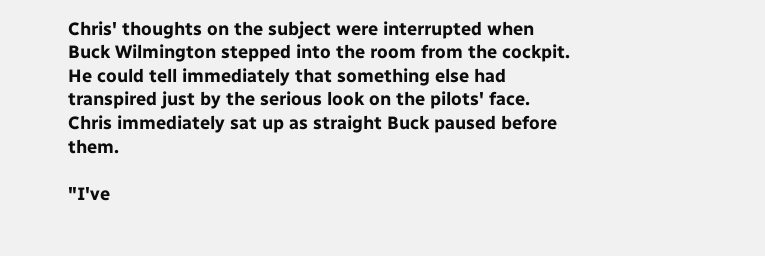Chris' thoughts on the subject were interrupted when Buck Wilmington stepped into the room from the cockpit. He could tell immediately that something else had transpired just by the serious look on the pilots' face. Chris immediately sat up as straight Buck paused before them.

"I've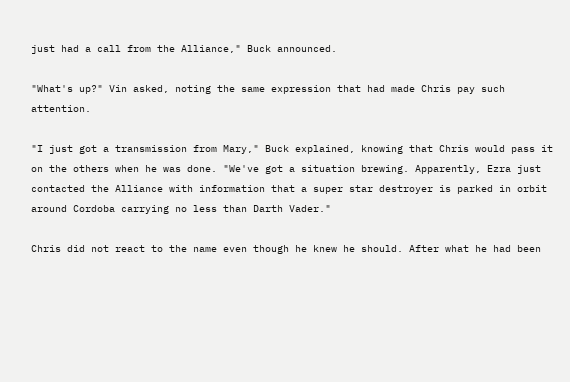just had a call from the Alliance," Buck announced.

"What's up?" Vin asked, noting the same expression that had made Chris pay such attention.

"I just got a transmission from Mary," Buck explained, knowing that Chris would pass it on the others when he was done. "We've got a situation brewing. Apparently, Ezra just contacted the Alliance with information that a super star destroyer is parked in orbit around Cordoba carrying no less than Darth Vader."

Chris did not react to the name even though he knew he should. After what he had been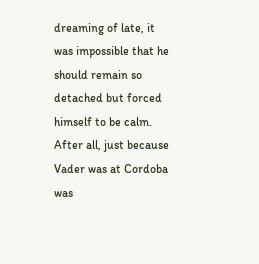dreaming of late, it was impossible that he should remain so detached but forced himself to be calm. After all, just because Vader was at Cordoba was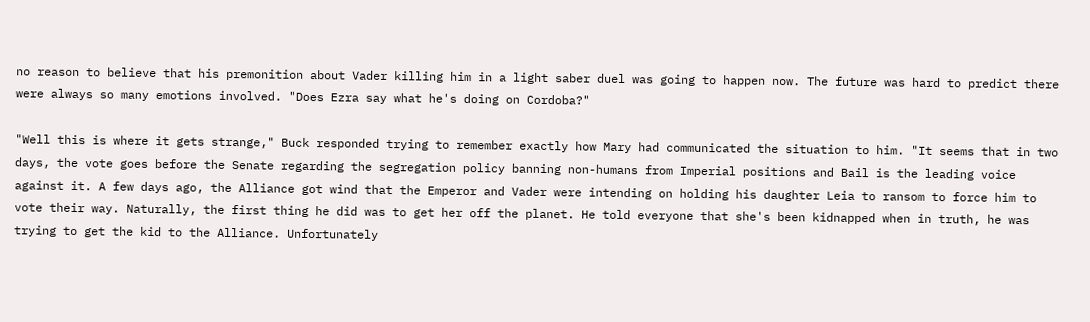no reason to believe that his premonition about Vader killing him in a light saber duel was going to happen now. The future was hard to predict there were always so many emotions involved. "Does Ezra say what he's doing on Cordoba?"

"Well this is where it gets strange," Buck responded trying to remember exactly how Mary had communicated the situation to him. "It seems that in two days, the vote goes before the Senate regarding the segregation policy banning non-humans from Imperial positions and Bail is the leading voice against it. A few days ago, the Alliance got wind that the Emperor and Vader were intending on holding his daughter Leia to ransom to force him to vote their way. Naturally, the first thing he did was to get her off the planet. He told everyone that she's been kidnapped when in truth, he was trying to get the kid to the Alliance. Unfortunately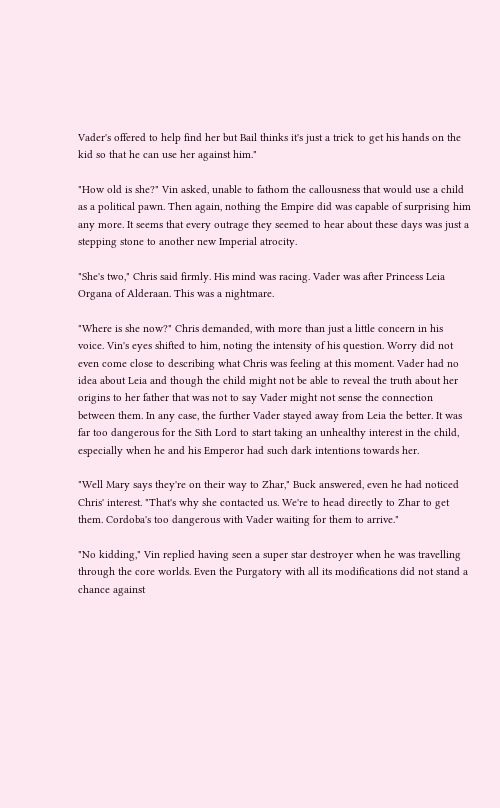Vader's offered to help find her but Bail thinks it's just a trick to get his hands on the kid so that he can use her against him."

"How old is she?" Vin asked, unable to fathom the callousness that would use a child as a political pawn. Then again, nothing the Empire did was capable of surprising him any more. It seems that every outrage they seemed to hear about these days was just a stepping stone to another new Imperial atrocity.

"She's two," Chris said firmly. His mind was racing. Vader was after Princess Leia Organa of Alderaan. This was a nightmare.

"Where is she now?" Chris demanded, with more than just a little concern in his voice. Vin's eyes shifted to him, noting the intensity of his question. Worry did not even come close to describing what Chris was feeling at this moment. Vader had no idea about Leia and though the child might not be able to reveal the truth about her origins to her father that was not to say Vader might not sense the connection between them. In any case, the further Vader stayed away from Leia the better. It was far too dangerous for the Sith Lord to start taking an unhealthy interest in the child, especially when he and his Emperor had such dark intentions towards her.

"Well Mary says they're on their way to Zhar," Buck answered, even he had noticed Chris' interest. "That's why she contacted us. We're to head directly to Zhar to get them. Cordoba's too dangerous with Vader waiting for them to arrive."

"No kidding," Vin replied having seen a super star destroyer when he was travelling through the core worlds. Even the Purgatory with all its modifications did not stand a chance against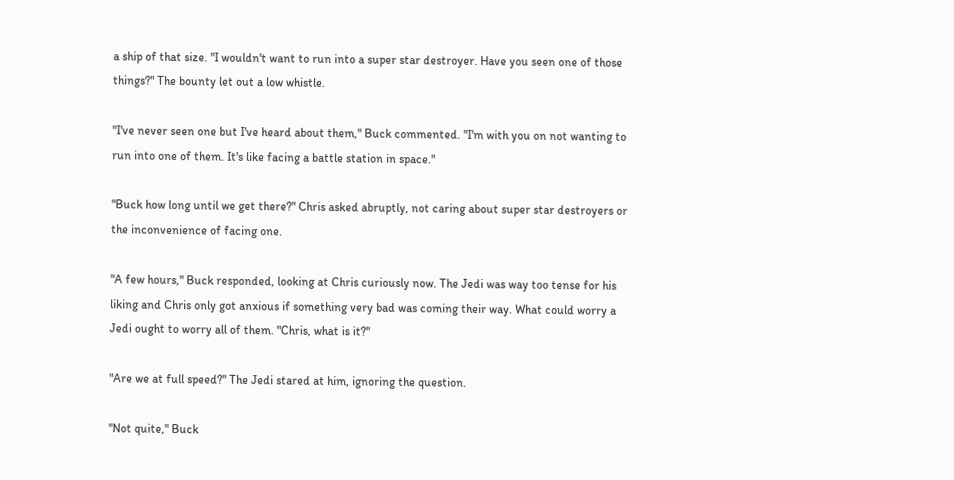a ship of that size. "I wouldn't want to run into a super star destroyer. Have you seen one of those things?" The bounty let out a low whistle.

"I've never seen one but I've heard about them," Buck commented. "I'm with you on not wanting to run into one of them. It's like facing a battle station in space."

"Buck how long until we get there?" Chris asked abruptly, not caring about super star destroyers or the inconvenience of facing one.

"A few hours," Buck responded, looking at Chris curiously now. The Jedi was way too tense for his liking and Chris only got anxious if something very bad was coming their way. What could worry a Jedi ought to worry all of them. "Chris, what is it?"

"Are we at full speed?" The Jedi stared at him, ignoring the question.

"Not quite," Buck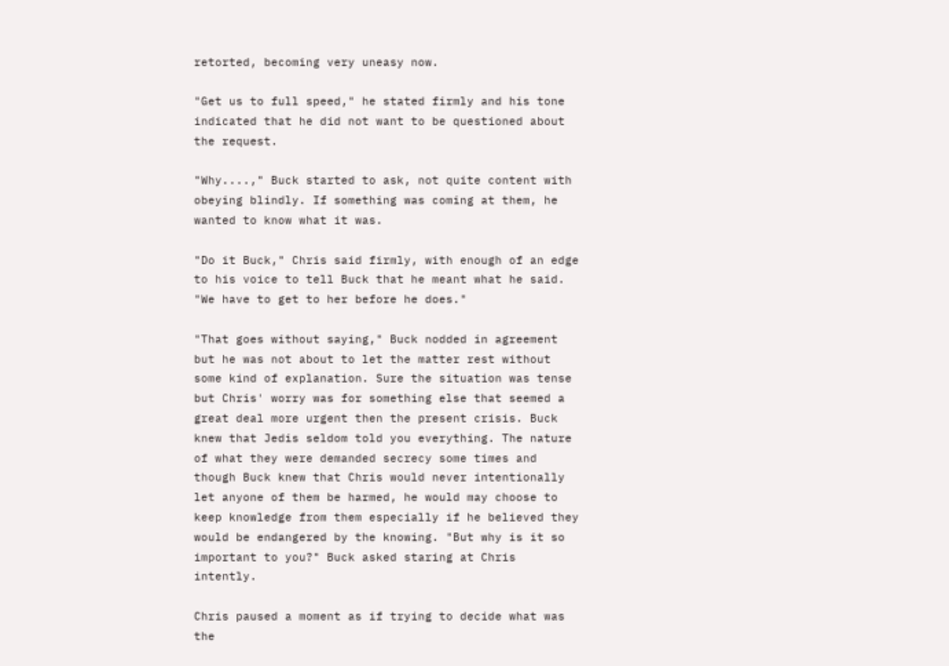retorted, becoming very uneasy now.

"Get us to full speed," he stated firmly and his tone indicated that he did not want to be questioned about the request.

"Why....," Buck started to ask, not quite content with obeying blindly. If something was coming at them, he wanted to know what it was.

"Do it Buck," Chris said firmly, with enough of an edge to his voice to tell Buck that he meant what he said. "We have to get to her before he does."

"That goes without saying," Buck nodded in agreement but he was not about to let the matter rest without some kind of explanation. Sure the situation was tense but Chris' worry was for something else that seemed a great deal more urgent then the present crisis. Buck knew that Jedis seldom told you everything. The nature of what they were demanded secrecy some times and though Buck knew that Chris would never intentionally let anyone of them be harmed, he would may choose to keep knowledge from them especially if he believed they would be endangered by the knowing. "But why is it so important to you?" Buck asked staring at Chris intently.

Chris paused a moment as if trying to decide what was the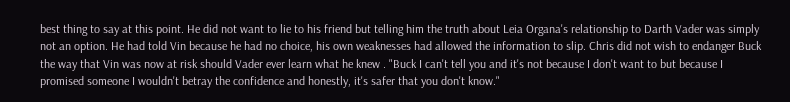best thing to say at this point. He did not want to lie to his friend but telling him the truth about Leia Organa's relationship to Darth Vader was simply not an option. He had told Vin because he had no choice, his own weaknesses had allowed the information to slip. Chris did not wish to endanger Buck the way that Vin was now at risk should Vader ever learn what he knew . "Buck I can't tell you and it's not because I don't want to but because I promised someone I wouldn't betray the confidence and honestly, it's safer that you don't know."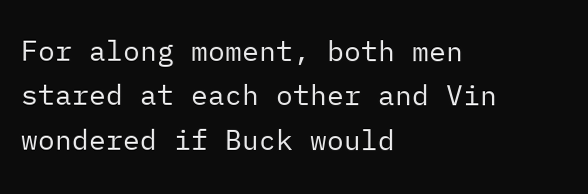For along moment, both men stared at each other and Vin wondered if Buck would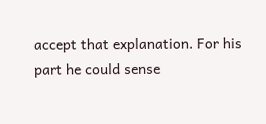accept that explanation. For his part he could sense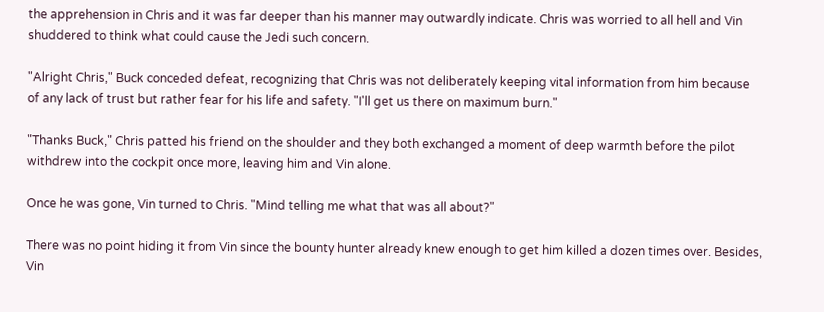the apprehension in Chris and it was far deeper than his manner may outwardly indicate. Chris was worried to all hell and Vin shuddered to think what could cause the Jedi such concern.

"Alright Chris," Buck conceded defeat, recognizing that Chris was not deliberately keeping vital information from him because of any lack of trust but rather fear for his life and safety. "I'll get us there on maximum burn."

"Thanks Buck," Chris patted his friend on the shoulder and they both exchanged a moment of deep warmth before the pilot withdrew into the cockpit once more, leaving him and Vin alone.

Once he was gone, Vin turned to Chris. "Mind telling me what that was all about?"

There was no point hiding it from Vin since the bounty hunter already knew enough to get him killed a dozen times over. Besides, Vin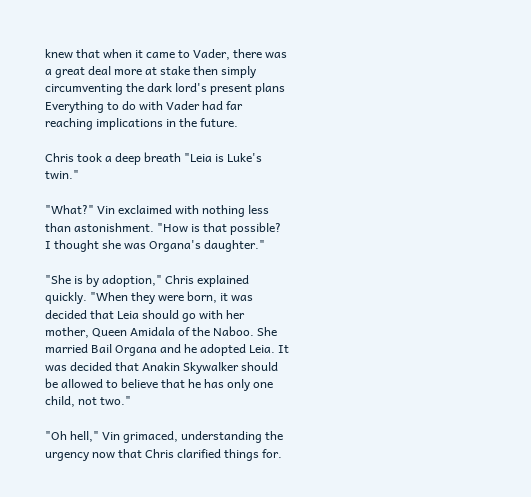knew that when it came to Vader, there was a great deal more at stake then simply circumventing the dark lord's present plans Everything to do with Vader had far reaching implications in the future.

Chris took a deep breath "Leia is Luke's twin."

"What?" Vin exclaimed with nothing less than astonishment. "How is that possible? I thought she was Organa's daughter."

"She is by adoption," Chris explained quickly. "When they were born, it was decided that Leia should go with her mother, Queen Amidala of the Naboo. She married Bail Organa and he adopted Leia. It was decided that Anakin Skywalker should be allowed to believe that he has only one child, not two."

"Oh hell," Vin grimaced, understanding the urgency now that Chris clarified things for.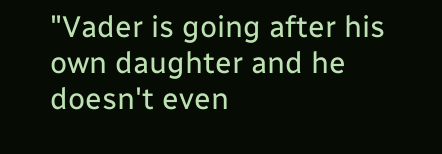"Vader is going after his own daughter and he doesn't even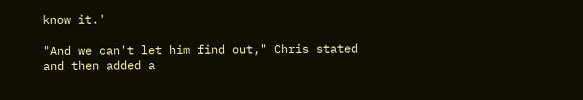know it.'

"And we can't let him find out," Chris stated and then added a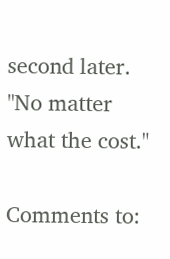second later. "No matter what the cost."

Comments to: